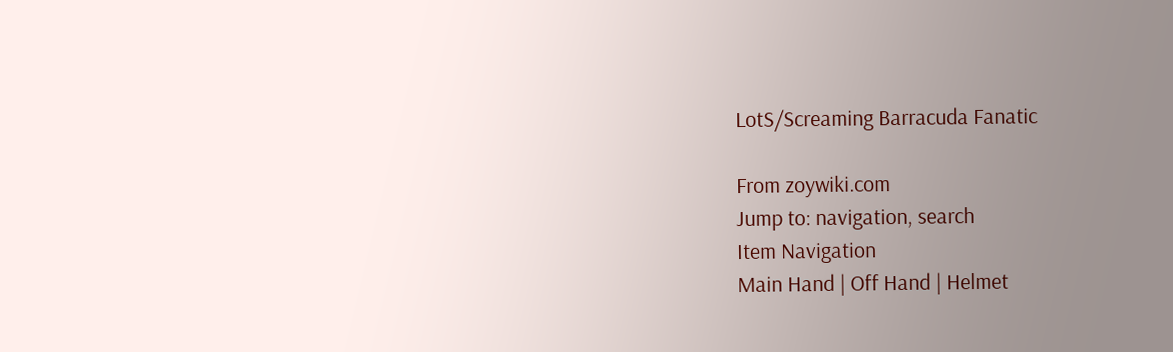LotS/Screaming Barracuda Fanatic

From zoywiki.com
Jump to: navigation, search
Item Navigation
Main Hand | Off Hand | Helmet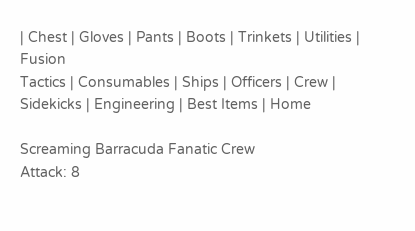| Chest | Gloves | Pants | Boots | Trinkets | Utilities | Fusion
Tactics | Consumables | Ships | Officers | Crew | Sidekicks | Engineering | Best Items | Home

Screaming Barracuda Fanatic Crew
Attack: 8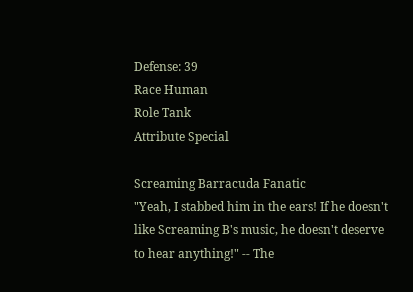Defense: 39
Race Human
Role Tank
Attribute Special

Screaming Barracuda Fanatic
"Yeah, I stabbed him in the ears! If he doesn't like Screaming B's music, he doesn't deserve to hear anything!" -- The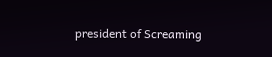president of Screaming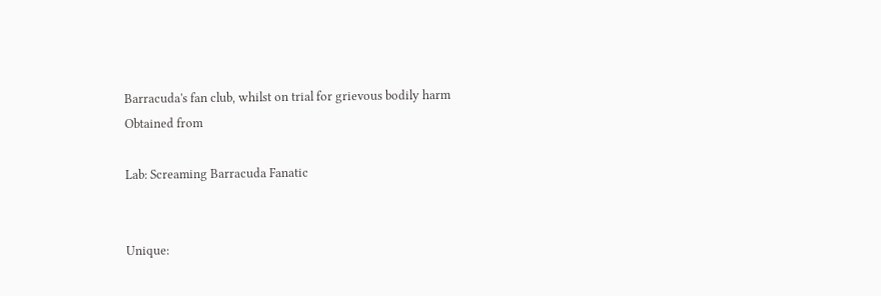Barracuda's fan club, whilst on trial for grievous bodily harm
Obtained from

Lab: Screaming Barracuda Fanatic


Unique: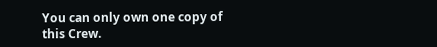You can only own one copy of this Crew.